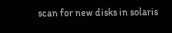scan for new disks in solaris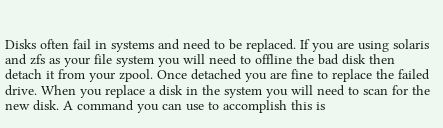Disks often fail in systems and need to be replaced. If you are using solaris and zfs as your file system you will need to offline the bad disk then detach it from your zpool. Once detached you are fine to replace the failed drive. When you replace a disk in the system you will need to scan for the new disk. A command you can use to accomplish this is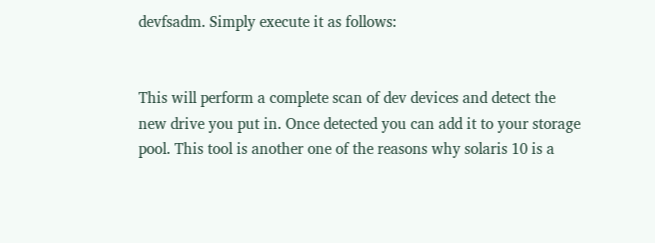devfsadm. Simply execute it as follows:


This will perform a complete scan of dev devices and detect the new drive you put in. Once detected you can add it to your storage pool. This tool is another one of the reasons why solaris 10 is a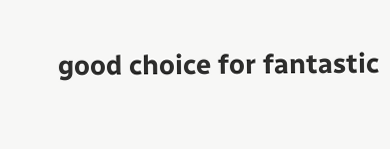good choice for fantastic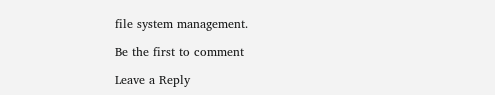file system management.

Be the first to comment

Leave a Reply